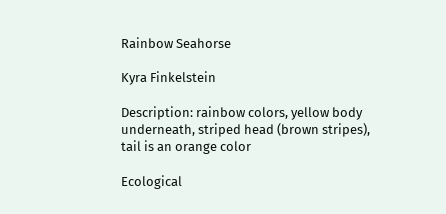Rainbow Seahorse

Kyra Finkelstein

Description: rainbow colors, yellow body underneath, striped head (brown stripes), tail is an orange color

Ecological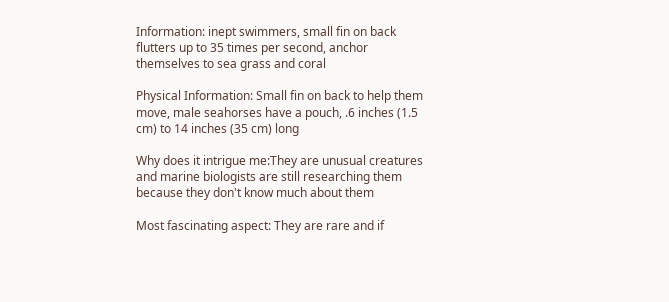Information: inept swimmers, small fin on back flutters up to 35 times per second, anchor themselves to sea grass and coral

Physical Information: Small fin on back to help them move, male seahorses have a pouch, .6 inches (1.5 cm) to 14 inches (35 cm) long

Why does it intrigue me:They are unusual creatures and marine biologists are still researching them because they don't know much about them

Most fascinating aspect: They are rare and if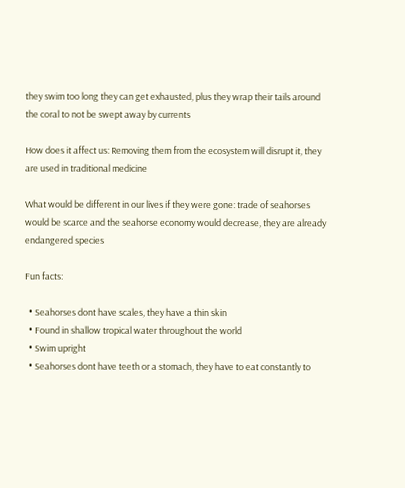they swim too long they can get exhausted, plus they wrap their tails around the coral to not be swept away by currents

How does it affect us: Removing them from the ecosystem will disrupt it, they are used in traditional medicine

What would be different in our lives if they were gone: trade of seahorses would be scarce and the seahorse economy would decrease, they are already endangered species

Fun facts:

  • Seahorses dont have scales, they have a thin skin
  • Found in shallow tropical water throughout the world
  • Swim upright
  • Seahorses dont have teeth or a stomach, they have to eat constantly to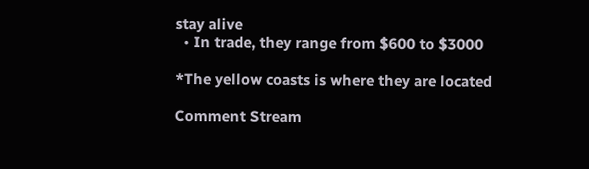stay alive
  • In trade, they range from $600 to $3000

*The yellow coasts is where they are located

Comment Stream